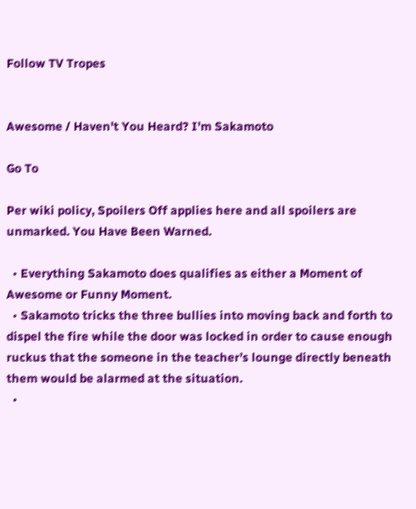Follow TV Tropes


Awesome / Haven't You Heard? I'm Sakamoto

Go To

Per wiki policy, Spoilers Off applies here and all spoilers are unmarked. You Have Been Warned.

  • Everything Sakamoto does qualifies as either a Moment of Awesome or Funny Moment.
  • Sakamoto tricks the three bullies into moving back and forth to dispel the fire while the door was locked in order to cause enough ruckus that the someone in the teacher’s lounge directly beneath them would be alarmed at the situation.
  •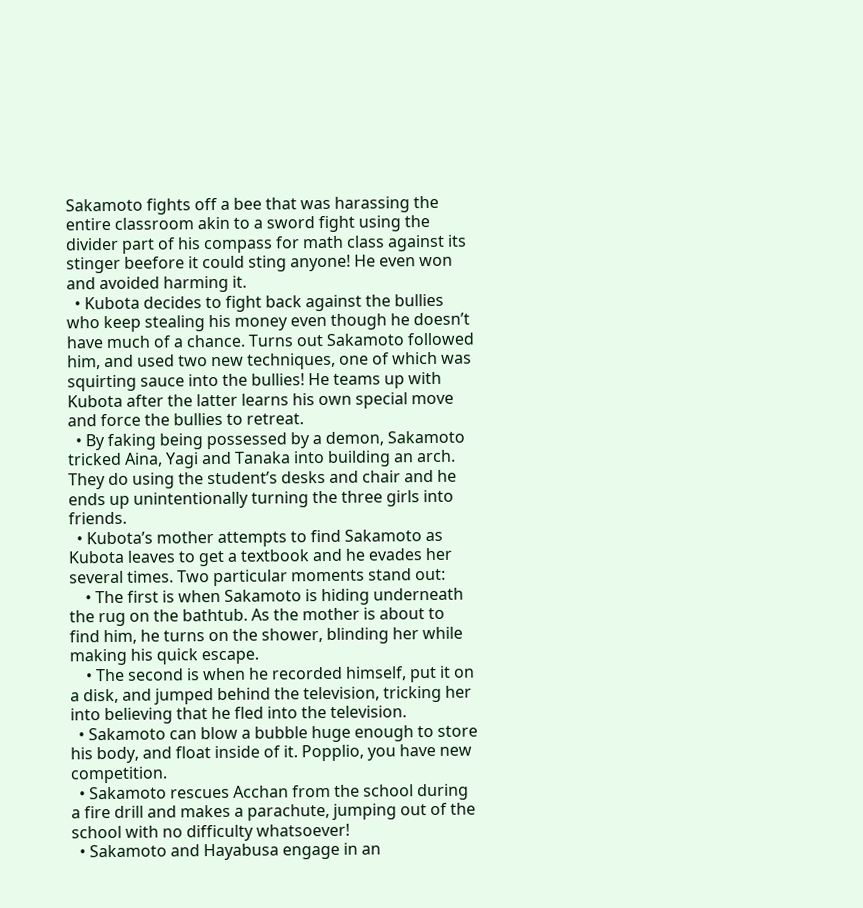Sakamoto fights off a bee that was harassing the entire classroom akin to a sword fight using the divider part of his compass for math class against its stinger beefore it could sting anyone! He even won and avoided harming it.
  • Kubota decides to fight back against the bullies who keep stealing his money even though he doesn’t have much of a chance. Turns out Sakamoto followed him, and used two new techniques, one of which was squirting sauce into the bullies! He teams up with Kubota after the latter learns his own special move and force the bullies to retreat.
  • By faking being possessed by a demon, Sakamoto tricked Aina, Yagi and Tanaka into building an arch. They do using the student’s desks and chair and he ends up unintentionally turning the three girls into friends.
  • Kubota’s mother attempts to find Sakamoto as Kubota leaves to get a textbook and he evades her several times. Two particular moments stand out:
    • The first is when Sakamoto is hiding underneath the rug on the bathtub. As the mother is about to find him, he turns on the shower, blinding her while making his quick escape.
    • The second is when he recorded himself, put it on a disk, and jumped behind the television, tricking her into believing that he fled into the television.
  • Sakamoto can blow a bubble huge enough to store his body, and float inside of it. Popplio, you have new competition.
  • Sakamoto rescues Acchan from the school during a fire drill and makes a parachute, jumping out of the school with no difficulty whatsoever!
  • Sakamoto and Hayabusa engage in an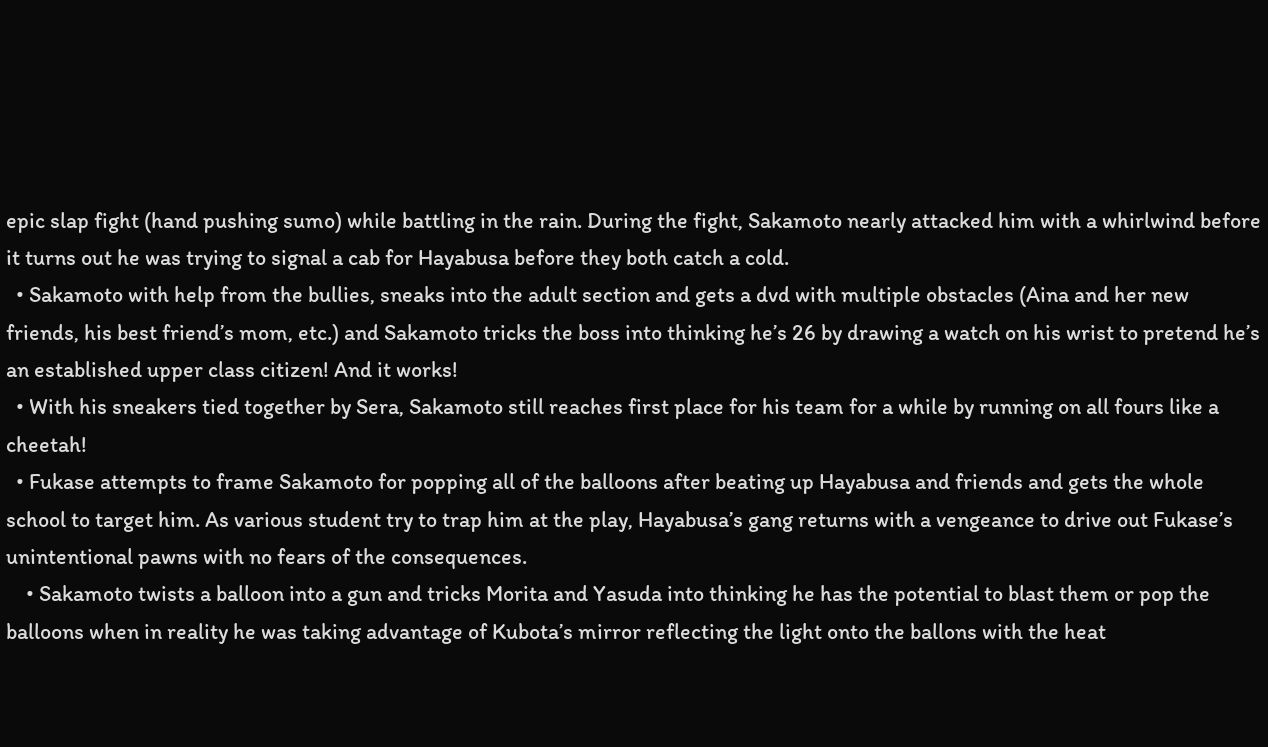epic slap fight (hand pushing sumo) while battling in the rain. During the fight, Sakamoto nearly attacked him with a whirlwind before it turns out he was trying to signal a cab for Hayabusa before they both catch a cold.
  • Sakamoto with help from the bullies, sneaks into the adult section and gets a dvd with multiple obstacles (Aina and her new friends, his best friend’s mom, etc.) and Sakamoto tricks the boss into thinking he’s 26 by drawing a watch on his wrist to pretend he’s an established upper class citizen! And it works!
  • With his sneakers tied together by Sera, Sakamoto still reaches first place for his team for a while by running on all fours like a cheetah!
  • Fukase attempts to frame Sakamoto for popping all of the balloons after beating up Hayabusa and friends and gets the whole school to target him. As various student try to trap him at the play, Hayabusa’s gang returns with a vengeance to drive out Fukase’s unintentional pawns with no fears of the consequences.
    • Sakamoto twists a balloon into a gun and tricks Morita and Yasuda into thinking he has the potential to blast them or pop the balloons when in reality he was taking advantage of Kubota’s mirror reflecting the light onto the ballons with the heat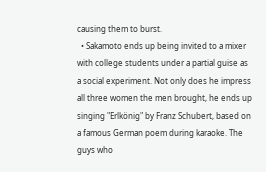causing them to burst.
  • Sakamoto ends up being invited to a mixer with college students under a partial guise as a social experiment. Not only does he impress all three women the men brought, he ends up singing "Erlkönig" by Franz Schubert, based on a famous German poem during karaoke. The guys who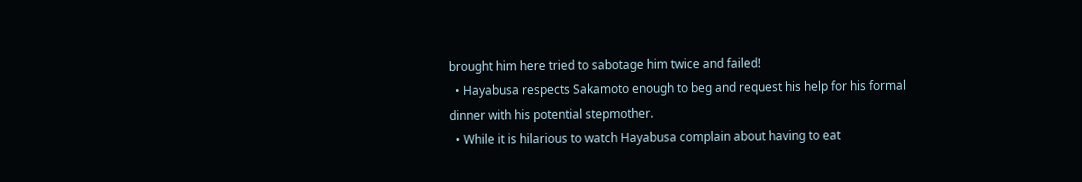brought him here tried to sabotage him twice and failed!
  • Hayabusa respects Sakamoto enough to beg and request his help for his formal dinner with his potential stepmother.
  • While it is hilarious to watch Hayabusa complain about having to eat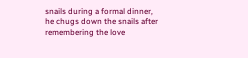snails during a formal dinner, he chugs down the snails after remembering the love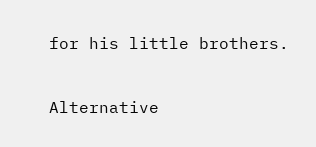for his little brothers.

Alternative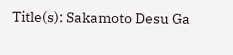Title(s): Sakamoto Desu Ga